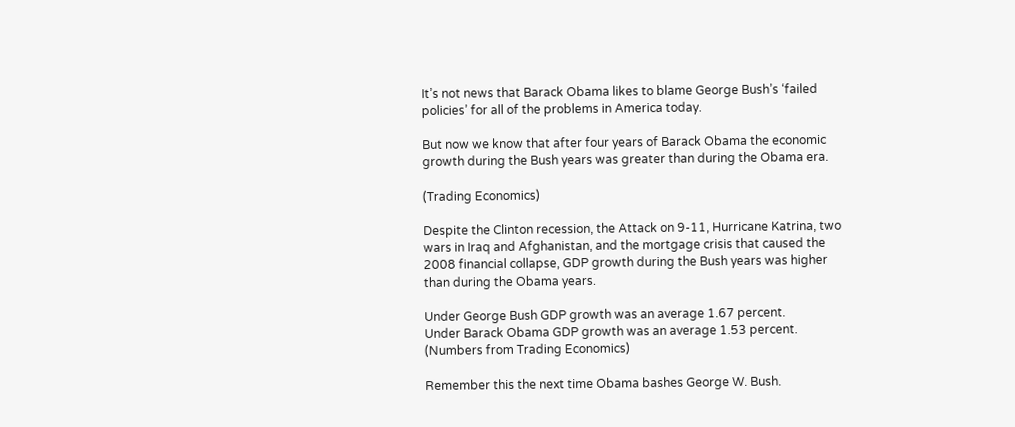It’s not news that Barack Obama likes to blame George Bush’s ‘failed policies’ for all of the problems in America today.

But now we know that after four years of Barack Obama the economic growth during the Bush years was greater than during the Obama era.

(Trading Economics)

Despite the Clinton recession, the Attack on 9-11, Hurricane Katrina, two wars in Iraq and Afghanistan, and the mortgage crisis that caused the 2008 financial collapse, GDP growth during the Bush years was higher than during the Obama years.

Under George Bush GDP growth was an average 1.67 percent.
Under Barack Obama GDP growth was an average 1.53 percent.
(Numbers from Trading Economics)

Remember this the next time Obama bashes George W. Bush.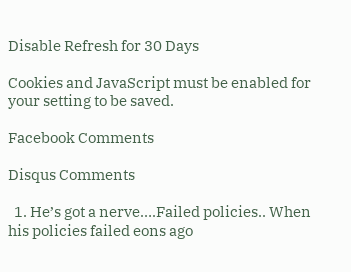Disable Refresh for 30 Days

Cookies and JavaScript must be enabled for your setting to be saved.

Facebook Comments

Disqus Comments

  1. He’s got a nerve….Failed policies.. When his policies failed eons ago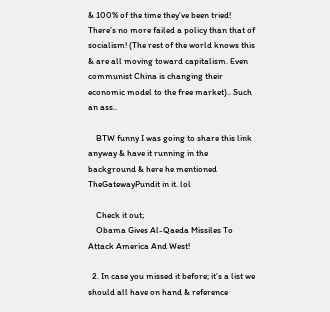& 100% of the time they’ve been tried! There’s no more failed a policy than that of socialism! (The rest of the world knows this & are all moving toward capitalism. Even communist China is changing their economic model to the free market).. Such an ass..

    BTW funny I was going to share this link anyway & have it running in the background & here he mentioned TheGatewayPundit in it. lol

    Check it out;
    Obama Gives Al-Qaeda Missiles To Attack America And West!

  2. In case you missed it before; it’s a list we should all have on hand & reference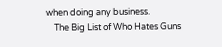when doing any business.
    The Big List of Who Hates Guns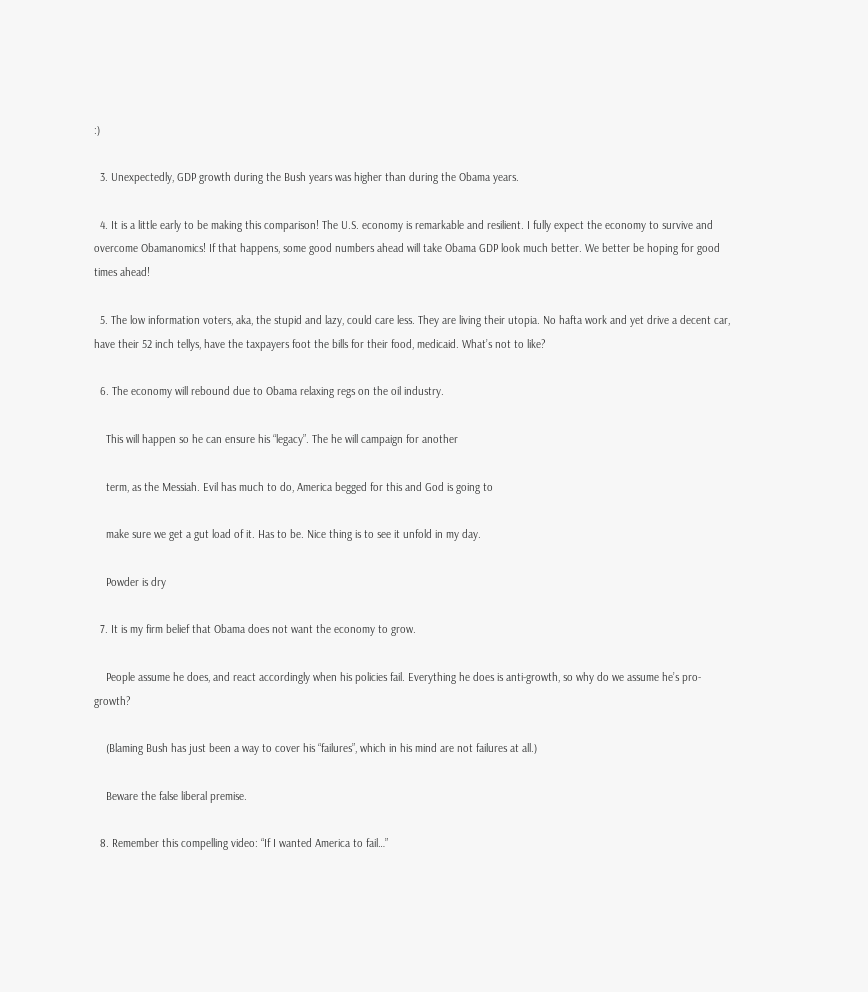:)

  3. Unexpectedly, GDP growth during the Bush years was higher than during the Obama years.

  4. It is a little early to be making this comparison! The U.S. economy is remarkable and resilient. I fully expect the economy to survive and overcome Obamanomics! If that happens, some good numbers ahead will take Obama GDP look much better. We better be hoping for good times ahead!

  5. The low information voters, aka, the stupid and lazy, could care less. They are living their utopia. No hafta work and yet drive a decent car, have their 52 inch tellys, have the taxpayers foot the bills for their food, medicaid. What’s not to like?

  6. The economy will rebound due to Obama relaxing regs on the oil industry.

    This will happen so he can ensure his “legacy”. The he will campaign for another

    term, as the Messiah. Evil has much to do, America begged for this and God is going to

    make sure we get a gut load of it. Has to be. Nice thing is to see it unfold in my day.

    Powder is dry

  7. It is my firm belief that Obama does not want the economy to grow.

    People assume he does, and react accordingly when his policies fail. Everything he does is anti-growth, so why do we assume he’s pro-growth?

    (Blaming Bush has just been a way to cover his “failures”, which in his mind are not failures at all.)

    Beware the false liberal premise.

  8. Remember this compelling video: “If I wanted America to fail…”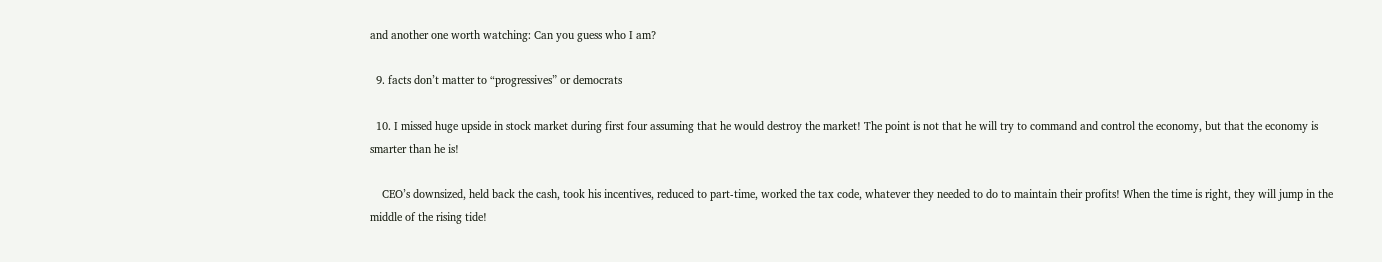and another one worth watching: Can you guess who I am?

  9. facts don’t matter to “progressives” or democrats

  10. I missed huge upside in stock market during first four assuming that he would destroy the market! The point is not that he will try to command and control the economy, but that the economy is smarter than he is!

    CEO’s downsized, held back the cash, took his incentives, reduced to part-time, worked the tax code, whatever they needed to do to maintain their profits! When the time is right, they will jump in the middle of the rising tide!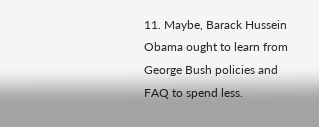11. Maybe, Barack Hussein Obama ought to learn from George Bush policies and FAQ to spend less.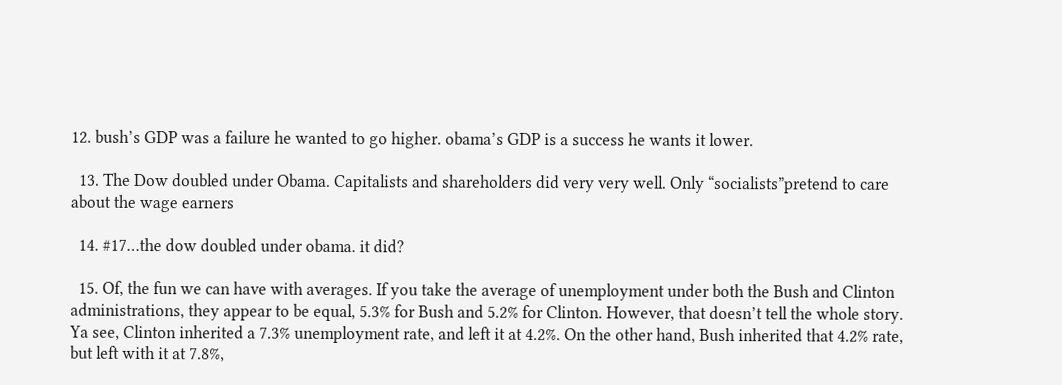12. bush’s GDP was a failure he wanted to go higher. obama’s GDP is a success he wants it lower.

  13. The Dow doubled under Obama. Capitalists and shareholders did very very well. Only “socialists”pretend to care about the wage earners

  14. #17…the dow doubled under obama. it did?

  15. Of, the fun we can have with averages. If you take the average of unemployment under both the Bush and Clinton administrations, they appear to be equal, 5.3% for Bush and 5.2% for Clinton. However, that doesn’t tell the whole story. Ya see, Clinton inherited a 7.3% unemployment rate, and left it at 4.2%. On the other hand, Bush inherited that 4.2% rate, but left with it at 7.8%,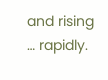and rising … rapidly.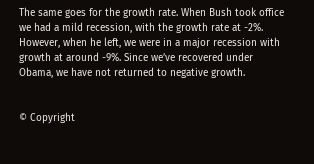The same goes for the growth rate. When Bush took office we had a mild recession, with the growth rate at -2%. However, when he left, we were in a major recession with growth at around -9%. Since we’ve recovered under Obama, we have not returned to negative growth.


© Copyright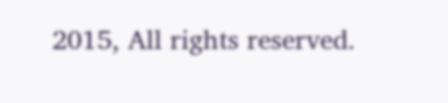2015, All rights reserved.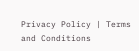Privacy Policy | Terms and Conditions